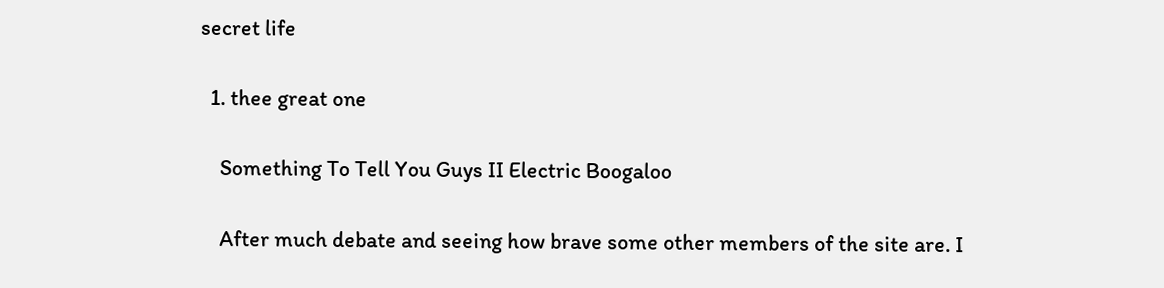secret life

  1. thee great one

    Something To Tell You Guys II Electric Boogaloo

    After much debate and seeing how brave some other members of the site are. I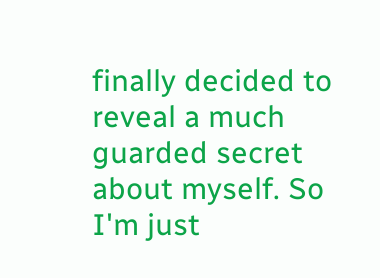finally decided to reveal a much guarded secret about myself. So I'm just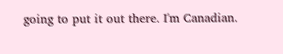going to put it out there. I'm Canadian.